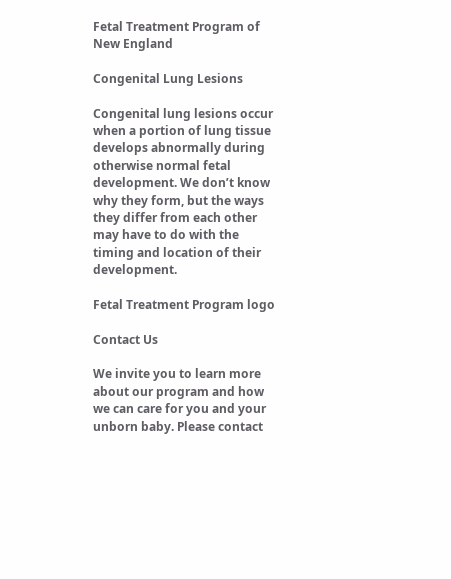Fetal Treatment Program of New England

Congenital Lung Lesions

Congenital lung lesions occur when a portion of lung tissue develops abnormally during otherwise normal fetal development. We don’t know why they form, but the ways they differ from each other may have to do with the timing and location of their development.

Fetal Treatment Program logo

Contact Us

We invite you to learn more about our program and how we can care for you and your unborn baby. Please contact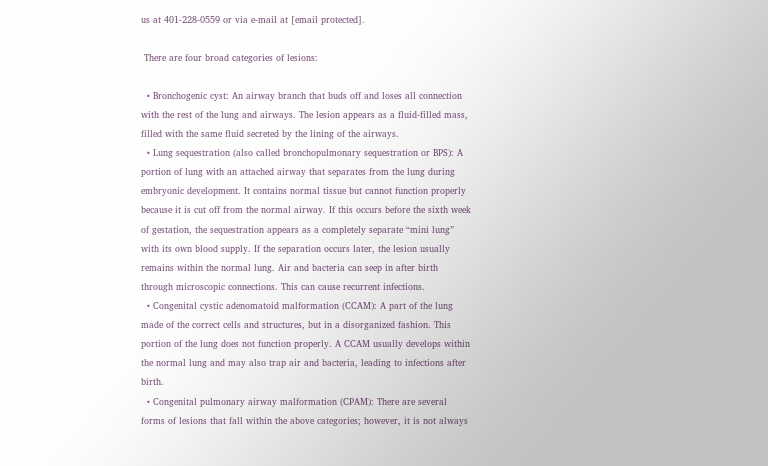us at 401-228-0559 or via e-mail at [email protected].

 There are four broad categories of lesions:

  • Bronchogenic cyst: An airway branch that buds off and loses all connection with the rest of the lung and airways. The lesion appears as a fluid-filled mass, filled with the same fluid secreted by the lining of the airways.
  • Lung sequestration (also called bronchopulmonary sequestration or BPS): A portion of lung with an attached airway that separates from the lung during embryonic development. It contains normal tissue but cannot function properly because it is cut off from the normal airway. If this occurs before the sixth week of gestation, the sequestration appears as a completely separate “mini lung” with its own blood supply. If the separation occurs later, the lesion usually remains within the normal lung. Air and bacteria can seep in after birth through microscopic connections. This can cause recurrent infections.
  • Congenital cystic adenomatoid malformation (CCAM): A part of the lung made of the correct cells and structures, but in a disorganized fashion. This portion of the lung does not function properly. A CCAM usually develops within the normal lung and may also trap air and bacteria, leading to infections after birth.
  • Congenital pulmonary airway malformation (CPAM): There are several forms of lesions that fall within the above categories; however, it is not always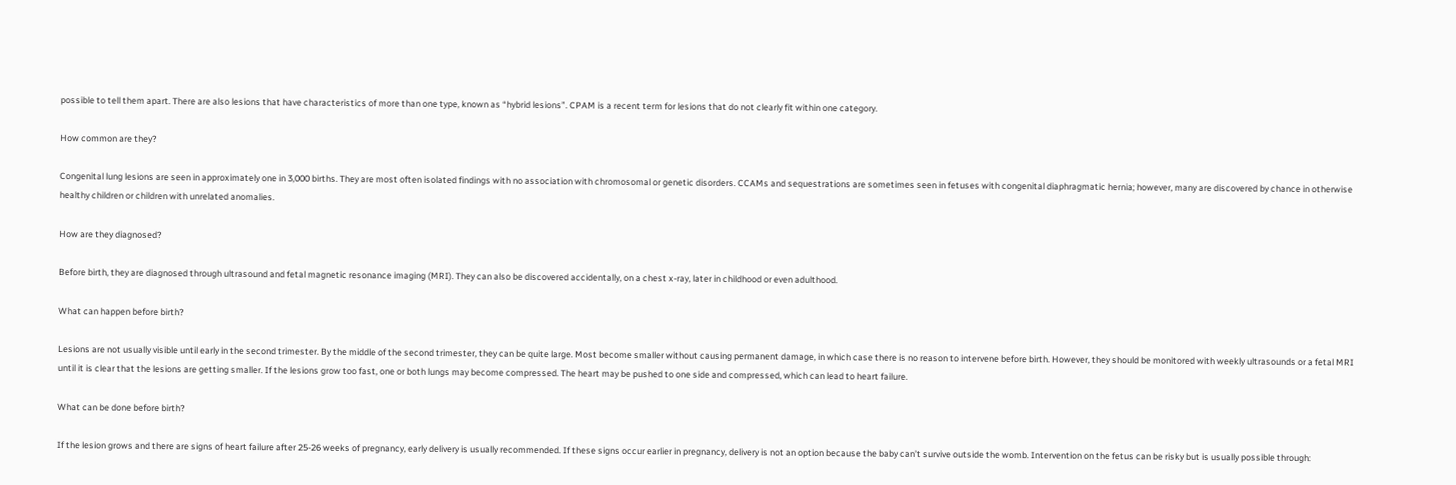possible to tell them apart. There are also lesions that have characteristics of more than one type, known as “hybrid lesions”. CPAM is a recent term for lesions that do not clearly fit within one category.

How common are they?

Congenital lung lesions are seen in approximately one in 3,000 births. They are most often isolated findings with no association with chromosomal or genetic disorders. CCAMs and sequestrations are sometimes seen in fetuses with congenital diaphragmatic hernia; however, many are discovered by chance in otherwise healthy children or children with unrelated anomalies.

How are they diagnosed?

Before birth, they are diagnosed through ultrasound and fetal magnetic resonance imaging (MRI). They can also be discovered accidentally, on a chest x-ray, later in childhood or even adulthood.

What can happen before birth?

Lesions are not usually visible until early in the second trimester. By the middle of the second trimester, they can be quite large. Most become smaller without causing permanent damage, in which case there is no reason to intervene before birth. However, they should be monitored with weekly ultrasounds or a fetal MRI until it is clear that the lesions are getting smaller. If the lesions grow too fast, one or both lungs may become compressed. The heart may be pushed to one side and compressed, which can lead to heart failure.

What can be done before birth?

If the lesion grows and there are signs of heart failure after 25-26 weeks of pregnancy, early delivery is usually recommended. If these signs occur earlier in pregnancy, delivery is not an option because the baby can’t survive outside the womb. Intervention on the fetus can be risky but is usually possible through: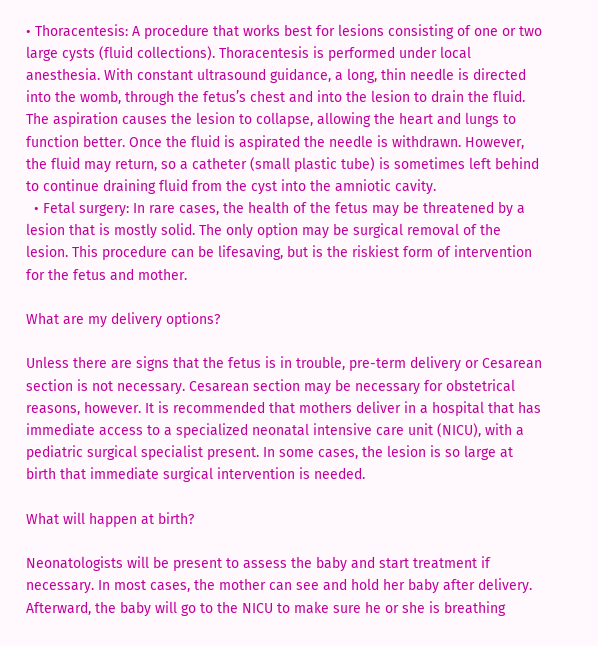• Thoracentesis: A procedure that works best for lesions consisting of one or two large cysts (fluid collections). Thoracentesis is performed under local anesthesia. With constant ultrasound guidance, a long, thin needle is directed into the womb, through the fetus’s chest and into the lesion to drain the fluid. The aspiration causes the lesion to collapse, allowing the heart and lungs to function better. Once the fluid is aspirated the needle is withdrawn. However, the fluid may return, so a catheter (small plastic tube) is sometimes left behind to continue draining fluid from the cyst into the amniotic cavity.
  • Fetal surgery: In rare cases, the health of the fetus may be threatened by a lesion that is mostly solid. The only option may be surgical removal of the lesion. This procedure can be lifesaving, but is the riskiest form of intervention for the fetus and mother.

What are my delivery options?

Unless there are signs that the fetus is in trouble, pre-term delivery or Cesarean section is not necessary. Cesarean section may be necessary for obstetrical reasons, however. It is recommended that mothers deliver in a hospital that has immediate access to a specialized neonatal intensive care unit (NICU), with a pediatric surgical specialist present. In some cases, the lesion is so large at birth that immediate surgical intervention is needed.

What will happen at birth?

Neonatologists will be present to assess the baby and start treatment if necessary. In most cases, the mother can see and hold her baby after delivery. Afterward, the baby will go to the NICU to make sure he or she is breathing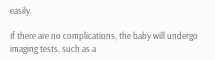easily.

If there are no complications, the baby will undergo imaging tests, such as a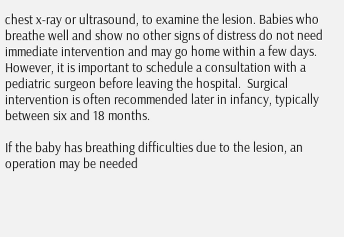chest x-ray or ultrasound, to examine the lesion. Babies who breathe well and show no other signs of distress do not need immediate intervention and may go home within a few days. However, it is important to schedule a consultation with a pediatric surgeon before leaving the hospital.  Surgical intervention is often recommended later in infancy, typically between six and 18 months.

If the baby has breathing difficulties due to the lesion, an operation may be needed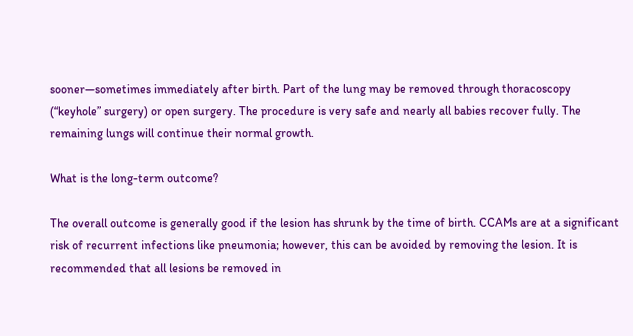sooner—sometimes immediately after birth. Part of the lung may be removed through thoracoscopy (“keyhole” surgery) or open surgery. The procedure is very safe and nearly all babies recover fully. The remaining lungs will continue their normal growth.

What is the long-term outcome?

The overall outcome is generally good if the lesion has shrunk by the time of birth. CCAMs are at a significant risk of recurrent infections like pneumonia; however, this can be avoided by removing the lesion. It is recommended that all lesions be removed in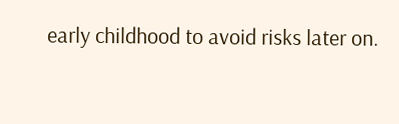early childhood to avoid risks later on.